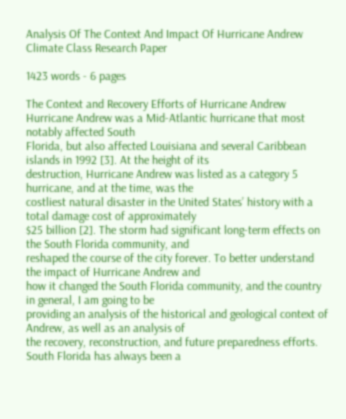Analysis Of The Context And Impact Of Hurricane Andrew Climate Class Research Paper

1423 words - 6 pages

The Context and Recovery Efforts of Hurricane Andrew
Hurricane Andrew was a Mid-Atlantic hurricane that most notably affected South
Florida, but also affected Louisiana and several Caribbean islands in 1992 [3]. At the height of its
destruction, Hurricane Andrew was listed as a category 5 hurricane, and at the time, was the
costliest natural disaster in the United States’ history with a total damage cost of approximately
$25 billion [2]. The storm had significant long-term effects on the South Florida community, and
reshaped the course of the city forever. To better understand the impact of Hurricane Andrew and
how it changed the South Florida community, and the country in general, I am going to be
providing an analysis of the historical and geological context of Andrew, as well as an analysis of
the recovery, reconstruction, and future preparedness efforts.
South Florida has always been a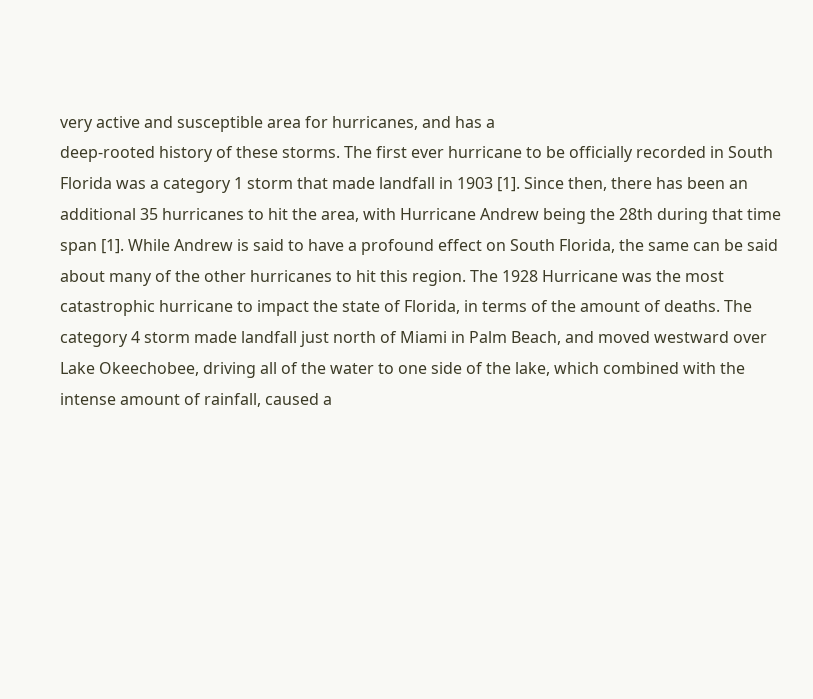very active and susceptible area for hurricanes, and has a
deep-rooted history of these storms. The first ever hurricane to be officially recorded in South
Florida was a category 1 storm that made landfall in 1903 [1]. Since then, there has been an
additional 35 hurricanes to hit the area, with Hurricane Andrew being the 28th during that time
span [1]. While Andrew is said to have a profound effect on South Florida, the same can be said
about many of the other hurricanes to hit this region. The 1928 Hurricane was the most
catastrophic hurricane to impact the state of Florida, in terms of the amount of deaths. The
category 4 storm made landfall just north of Miami in Palm Beach, and moved westward over
Lake Okeechobee, driving all of the water to one side of the lake, which combined with the
intense amount of rainfall, caused a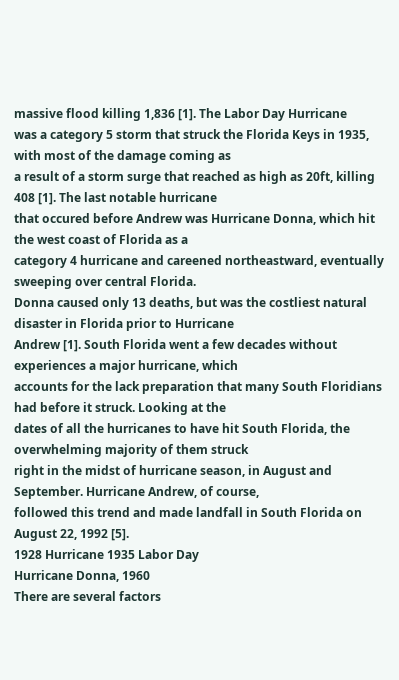massive flood killing 1,836 [1]. The Labor Day Hurricane
was a category 5 storm that struck the Florida Keys in 1935, with most of the damage coming as
a result of a storm surge that reached as high as 20ft, killing 408 [1]. The last notable hurricane
that occured before Andrew was Hurricane Donna, which hit the west coast of Florida as a
category 4 hurricane and careened northeastward, eventually sweeping over central Florida.
Donna caused only 13 deaths, but was the costliest natural disaster in Florida prior to Hurricane
Andrew [1]. South Florida went a few decades without experiences a major hurricane, which
accounts for the lack preparation that many South Floridians had before it struck. Looking at the
dates of all the hurricanes to have hit South Florida, the overwhelming majority of them struck
right in the midst of hurricane season, in August and September. Hurricane Andrew, of course,
followed this trend and made landfall in South Florida on August 22, 1992 [5].
1928 Hurricane 1935 Labor Day
Hurricane Donna, 1960
There are several factors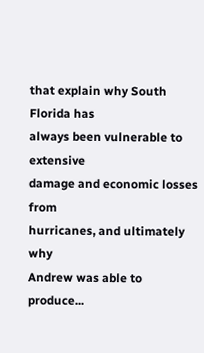that explain why South Florida has
always been vulnerable to extensive
damage and economic losses from
hurricanes, and ultimately why
Andrew was able to produce...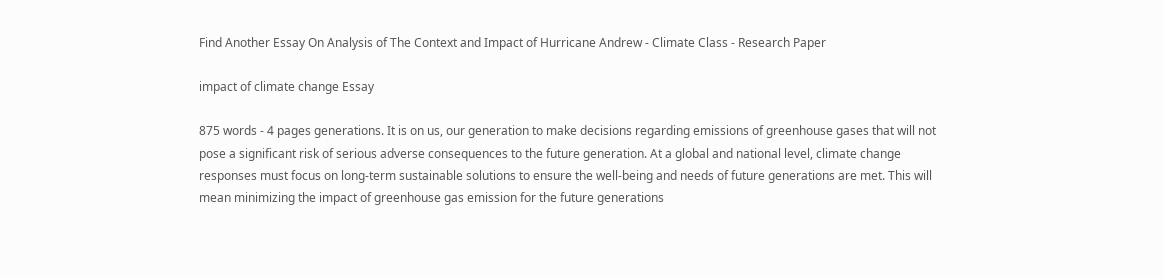Find Another Essay On Analysis of The Context and Impact of Hurricane Andrew - Climate Class - Research Paper

impact of climate change Essay

875 words - 4 pages generations. It is on us, our generation to make decisions regarding emissions of greenhouse gases that will not pose a significant risk of serious adverse consequences to the future generation. At a global and national level, climate change responses must focus on long-term sustainable solutions to ensure the well-being and needs of future generations are met. This will mean minimizing the impact of greenhouse gas emission for the future generations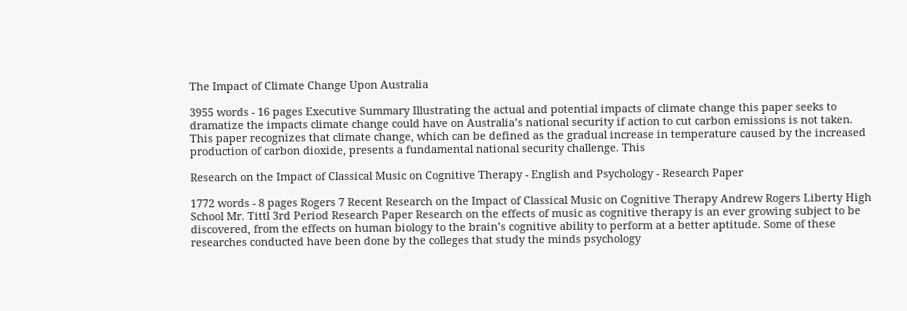The Impact of Climate Change Upon Australia

3955 words - 16 pages Executive Summary Illustrating the actual and potential impacts of climate change this paper seeks to dramatize the impacts climate change could have on Australia’s national security if action to cut carbon emissions is not taken. This paper recognizes that climate change, which can be defined as the gradual increase in temperature caused by the increased production of carbon dioxide, presents a fundamental national security challenge. This

Research on the Impact of Classical Music on Cognitive Therapy - English and Psychology - Research Paper

1772 words - 8 pages Rogers 7 Recent Research on the Impact of Classical Music on Cognitive Therapy Andrew Rogers Liberty High School Mr. Tittl 3rd Period Research Paper Research on the effects of music as cognitive therapy is an ever growing subject to be discovered, from the effects on human biology to the brain’s cognitive ability to perform at a better aptitude. Some of these researches conducted have been done by the colleges that study the minds psychology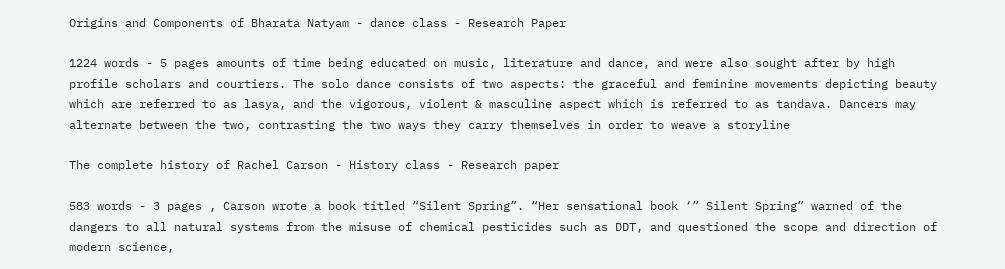Origins and Components of Bharata Natyam - dance class - Research Paper

1224 words - 5 pages amounts of time being educated on music, literature and dance, and were also sought after by high profile scholars and courtiers. The solo dance consists of two aspects: the graceful and feminine movements depicting beauty which are referred to as lasya, and the vigorous, violent & masculine aspect which is referred to as tandava. Dancers may alternate between the two, contrasting the two ways they carry themselves in order to weave a storyline

The complete history of Rachel Carson - History class - Research paper

583 words - 3 pages , Carson wrote a book titled “Silent Spring”. “Her sensational book ‘” Silent Spring” warned of the dangers to all natural systems from the misuse of chemical pesticides such as DDT, and questioned the scope and direction of modern science,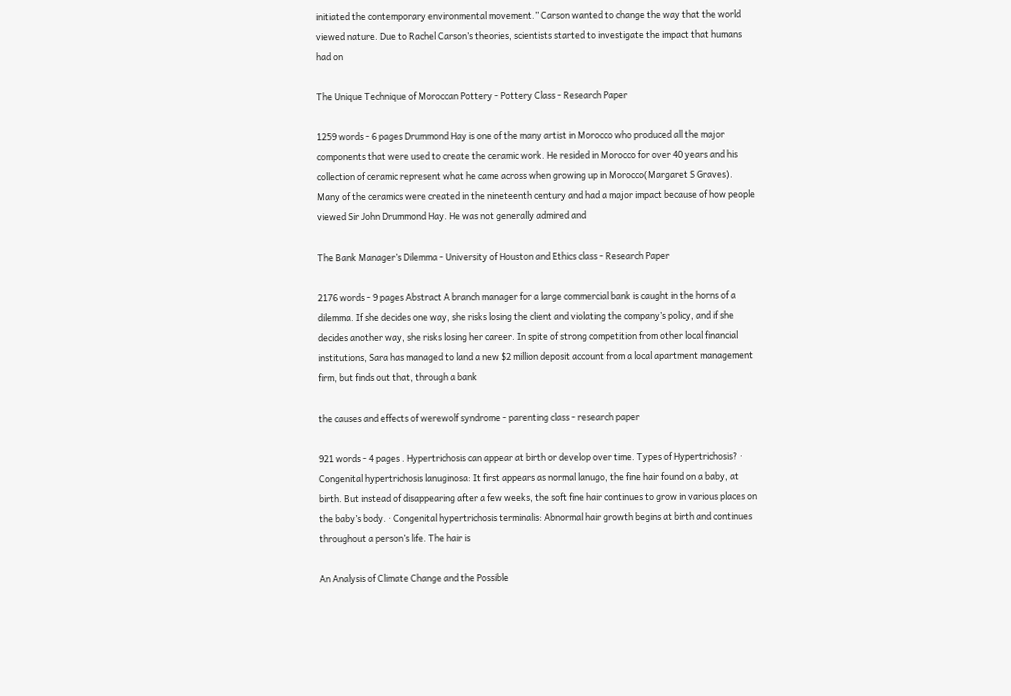initiated the contemporary environmental movement.” Carson wanted to change the way that the world viewed nature. Due to Rachel Carson’s theories, scientists started to investigate the impact that humans had on

The Unique Technique of Moroccan Pottery - Pottery Class - Research Paper

1259 words - 6 pages Drummond Hay is one of the many artist in Morocco who produced all the major components that were used to create the ceramic work. He resided in Morocco for over 40 years and his collection of ceramic represent what he came across when growing up in Morocco(Margaret S Graves). Many of the ceramics were created in the nineteenth century and had a major impact because of how people viewed Sir John Drummond Hay. He was not generally admired and

The Bank Manager’s Dilemma - University of Houston and Ethics class - Research Paper

2176 words - 9 pages Abstract A branch manager for a large commercial bank is caught in the horns of a dilemma. If she decides one way, she risks losing the client and violating the company’s policy, and if she decides another way, she risks losing her career. In spite of strong competition from other local financial institutions, Sara has managed to land a new $2 million deposit account from a local apartment management firm, but finds out that, through a bank

the causes and effects of werewolf syndrome - parenting class - research paper

921 words - 4 pages . Hypertrichosis can appear at birth or develop over time. Types of Hypertrichosis? · Congenital hypertrichosis lanuginosa: It first appears as normal lanugo, the fine hair found on a baby, at birth. But instead of disappearing after a few weeks, the soft fine hair continues to grow in various places on the baby’s body. · Congenital hypertrichosis terminalis: Abnormal hair growth begins at birth and continues throughout a person’s life. The hair is

An Analysis of Climate Change and the Possible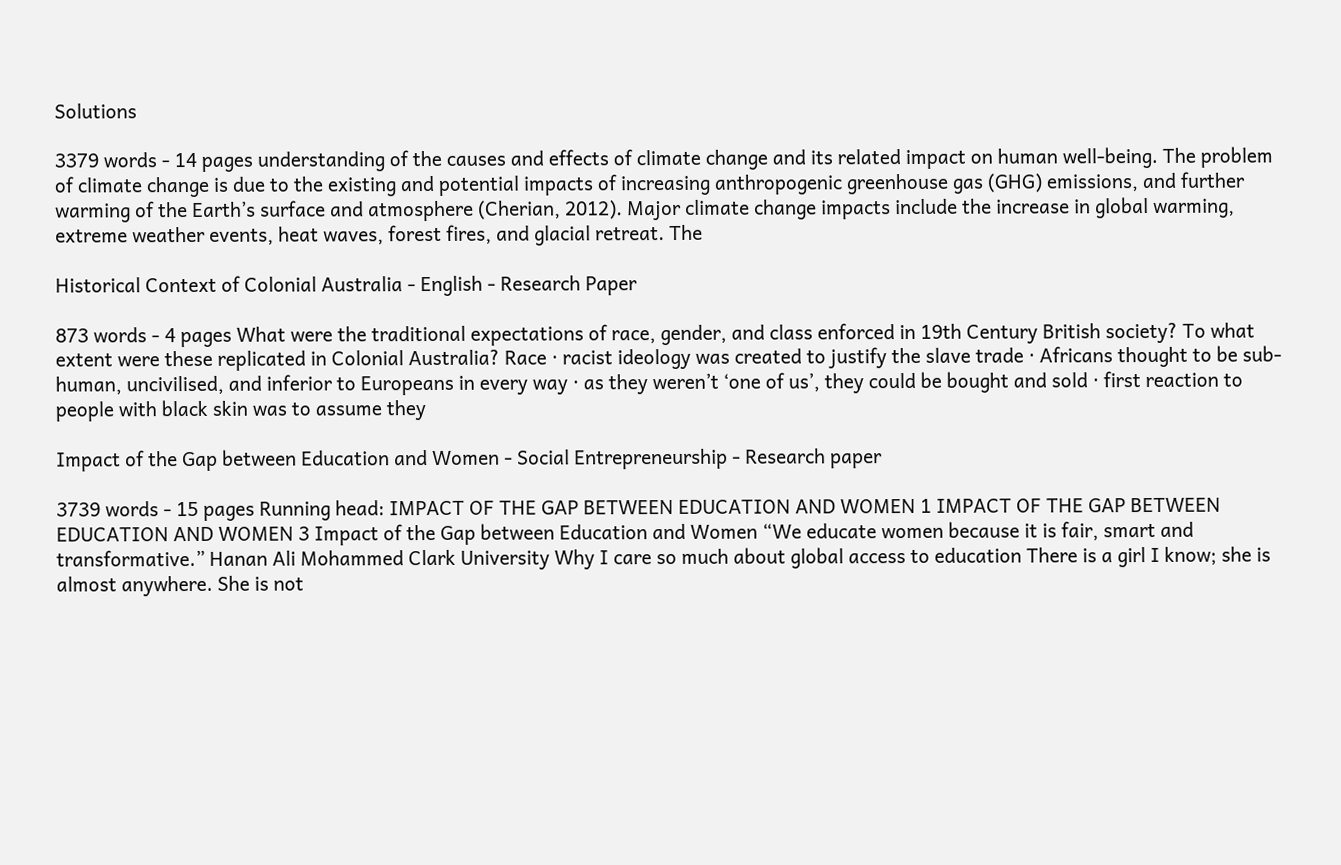Solutions

3379 words - 14 pages understanding of the causes and effects of climate change and its related impact on human well-being. The problem of climate change is due to the existing and potential impacts of increasing anthropogenic greenhouse gas (GHG) emissions, and further warming of the Earth’s surface and atmosphere (Cherian, 2012). Major climate change impacts include the increase in global warming, extreme weather events, heat waves, forest fires, and glacial retreat. The

Historical Context of Colonial Australia - English - Research Paper

873 words - 4 pages What were the traditional expectations of race, gender, and class enforced in 19th Century British society? To what extent were these replicated in Colonial Australia? Race · racist ideology was created to justify the slave trade · Africans thought to be sub-human, uncivilised, and inferior to Europeans in every way · as they weren’t ‘one of us’, they could be bought and sold · first reaction to people with black skin was to assume they

Impact of the Gap between Education and Women - Social Entrepreneurship - Research paper

3739 words - 15 pages Running head: IMPACT OF THE GAP BETWEEN EDUCATION AND WOMEN 1 IMPACT OF THE GAP BETWEEN EDUCATION AND WOMEN 3 Impact of the Gap between Education and Women “We educate women because it is fair, smart and transformative.” Hanan Ali Mohammed Clark University Why I care so much about global access to education There is a girl I know; she is almost anywhere. She is not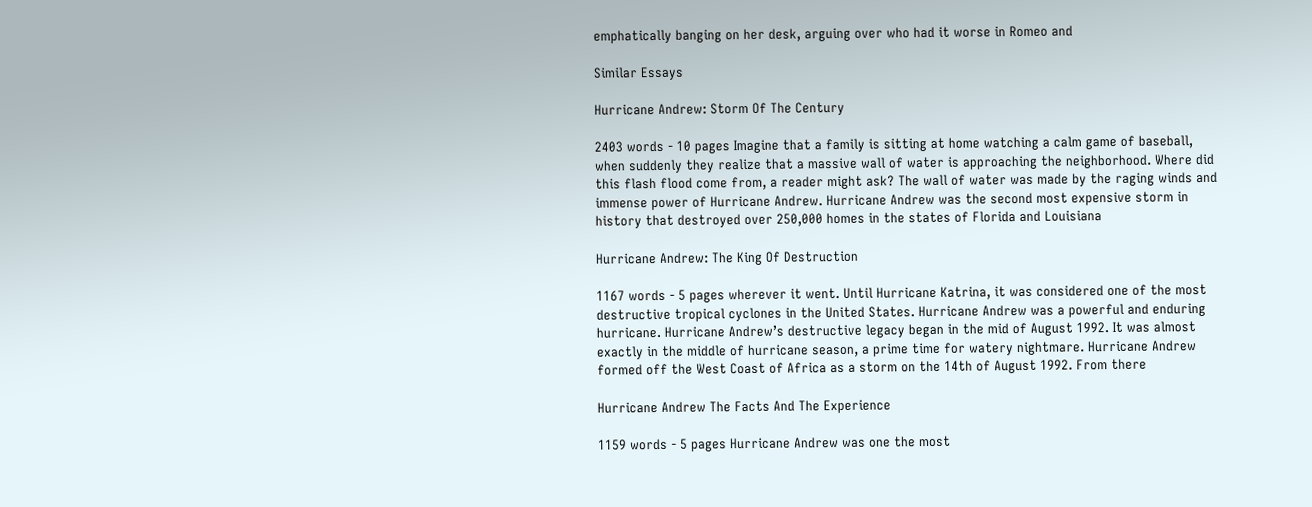emphatically banging on her desk, arguing over who had it worse in Romeo and

Similar Essays

Hurricane Andrew: Storm Of The Century

2403 words - 10 pages Imagine that a family is sitting at home watching a calm game of baseball, when suddenly they realize that a massive wall of water is approaching the neighborhood. Where did this flash flood come from, a reader might ask? The wall of water was made by the raging winds and immense power of Hurricane Andrew. Hurricane Andrew was the second most expensive storm in history that destroyed over 250,000 homes in the states of Florida and Louisiana

Hurricane Andrew: The King Of Destruction

1167 words - 5 pages wherever it went. Until Hurricane Katrina, it was considered one of the most destructive tropical cyclones in the United States. Hurricane Andrew was a powerful and enduring hurricane. Hurricane Andrew’s destructive legacy began in the mid of August 1992. It was almost exactly in the middle of hurricane season, a prime time for watery nightmare. Hurricane Andrew formed off the West Coast of Africa as a storm on the 14th of August 1992. From there

Hurricane Andrew The Facts And The Experience

1159 words - 5 pages Hurricane Andrew was one the most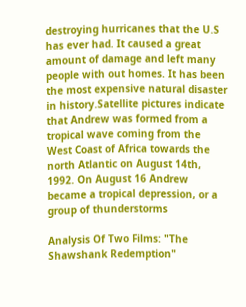destroying hurricanes that the U.S has ever had. It caused a great amount of damage and left many people with out homes. It has been the most expensive natural disaster in history.Satellite pictures indicate that Andrew was formed from a tropical wave coming from the West Coast of Africa towards the north Atlantic on August 14th, 1992. On August 16 Andrew became a tropical depression, or a group of thunderstorms

Analysis Of Two Films: "The Shawshank Redemption"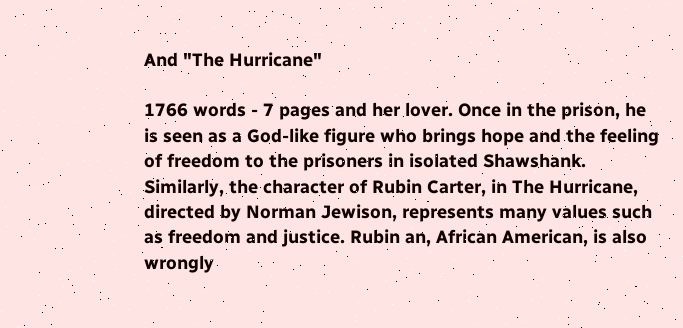And "The Hurricane"

1766 words - 7 pages and her lover. Once in the prison, he is seen as a God-like figure who brings hope and the feeling of freedom to the prisoners in isolated Shawshank. Similarly, the character of Rubin Carter, in The Hurricane, directed by Norman Jewison, represents many values such as freedom and justice. Rubin an, African American, is also wrongly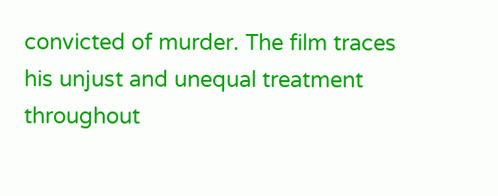convicted of murder. The film traces his unjust and unequal treatment throughout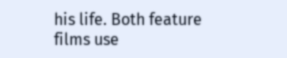his life. Both feature films use